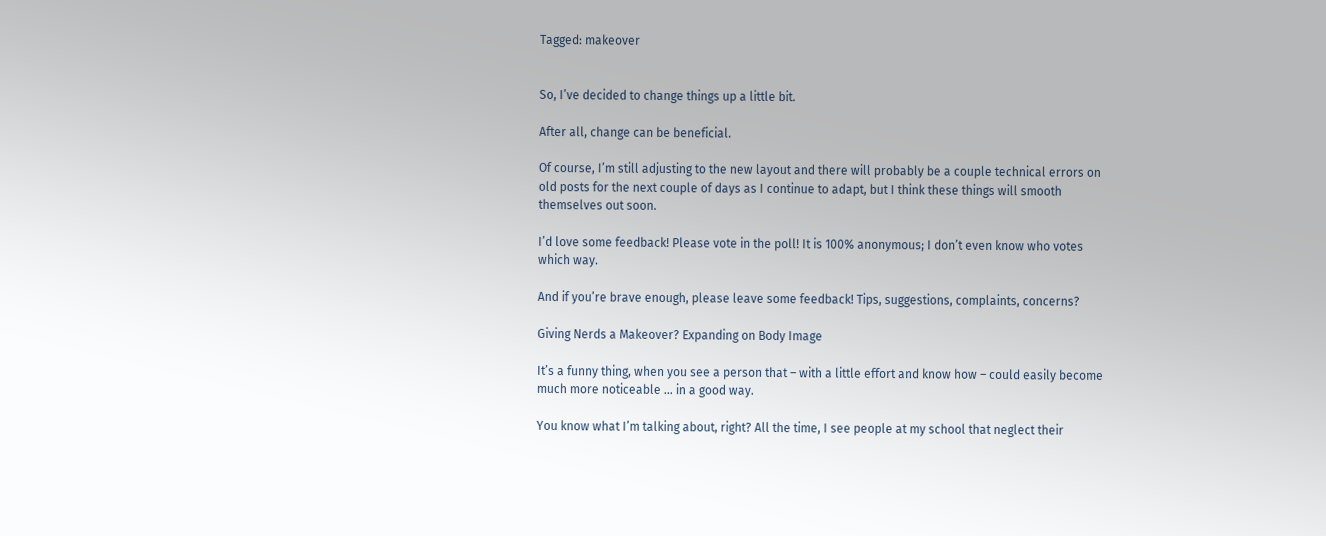Tagged: makeover


So, I’ve decided to change things up a little bit.

After all, change can be beneficial.

Of course, I’m still adjusting to the new layout and there will probably be a couple technical errors on old posts for the next couple of days as I continue to adapt, but I think these things will smooth themselves out soon.

I’d love some feedback! Please vote in the poll! It is 100% anonymous; I don’t even know who votes which way.

And if you’re brave enough, please leave some feedback! Tips, suggestions, complaints, concerns?

Giving Nerds a Makeover? Expanding on Body Image

It’s a funny thing, when you see a person that – with a little effort and know how – could easily become much more noticeable … in a good way.

You know what I’m talking about, right? All the time, I see people at my school that neglect their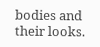bodies and their looks.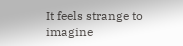It feels strange to imagine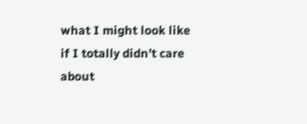what I might look like if I totally didn’t care about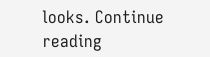looks. Continue reading